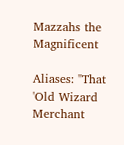Mazzahs the Magnificent

Aliases: "That 'Old Wizard Merchant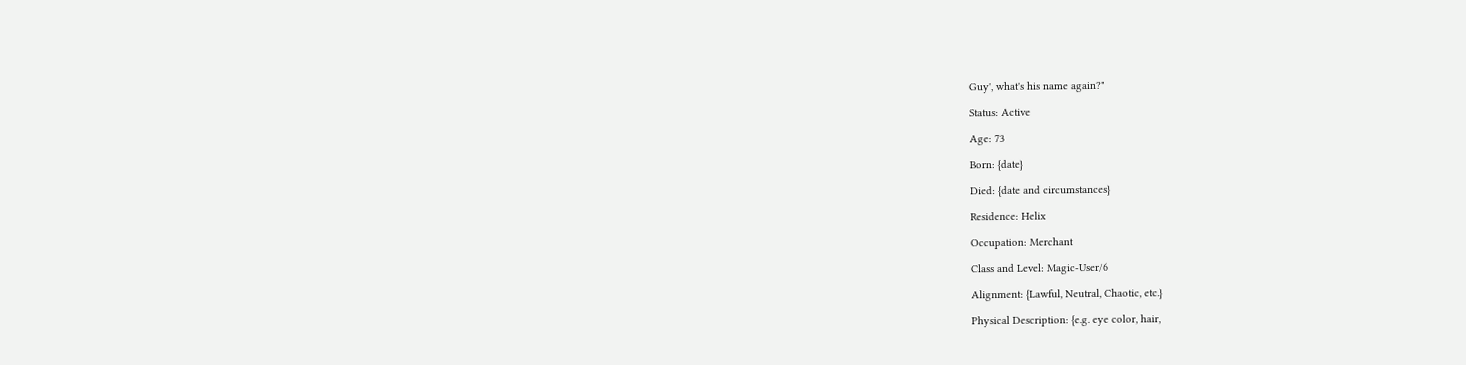Guy', what's his name again?"

Status: Active

Age: 73

Born: {date}

Died: {date and circumstances}

Residence: Helix

Occupation: Merchant

Class and Level: Magic-User/6

Alignment: {Lawful, Neutral, Chaotic, etc.}

Physical Description: {e.g. eye color, hair,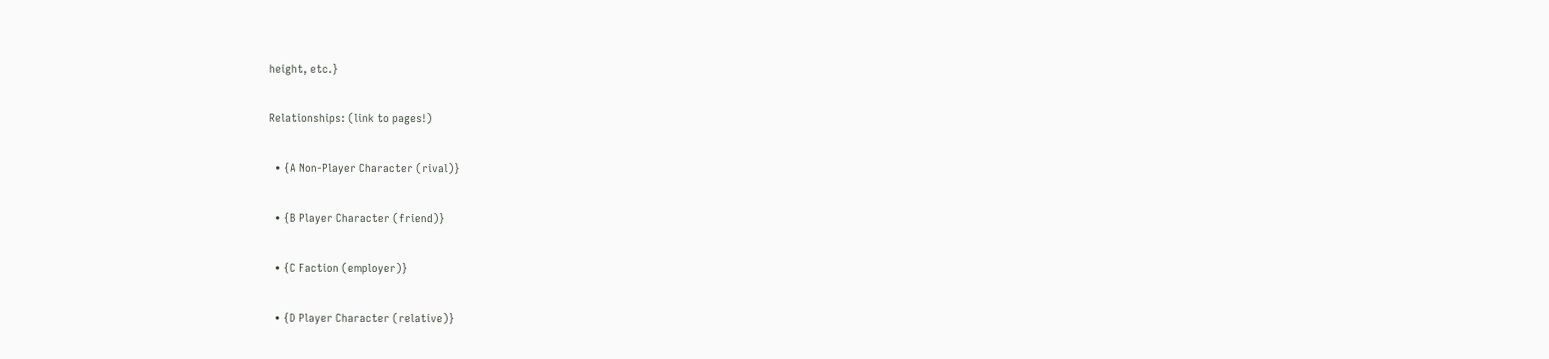height, etc.}

Relationships: (link to pages!)

  • {A Non-Player Character (rival)}

  • {B Player Character (friend)}

  • {C Faction (employer)}

  • {D Player Character (relative)}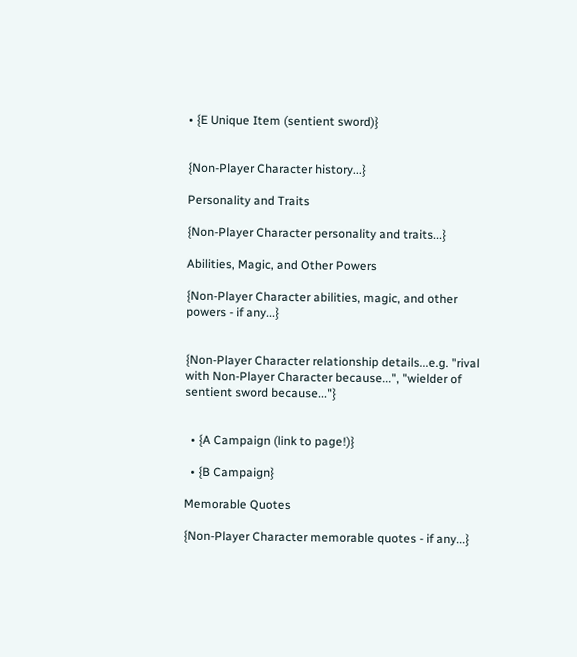• {E Unique Item (sentient sword)}


{Non-Player Character history...}

Personality and Traits

{Non-Player Character personality and traits...}

Abilities, Magic, and Other Powers

{Non-Player Character abilities, magic, and other powers - if any...}


{Non-Player Character relationship details...e.g. "rival with Non-Player Character because...", "wielder of sentient sword because..."}


  • {A Campaign (link to page!)}

  • {B Campaign}

Memorable Quotes

{Non-Player Character memorable quotes - if any...}